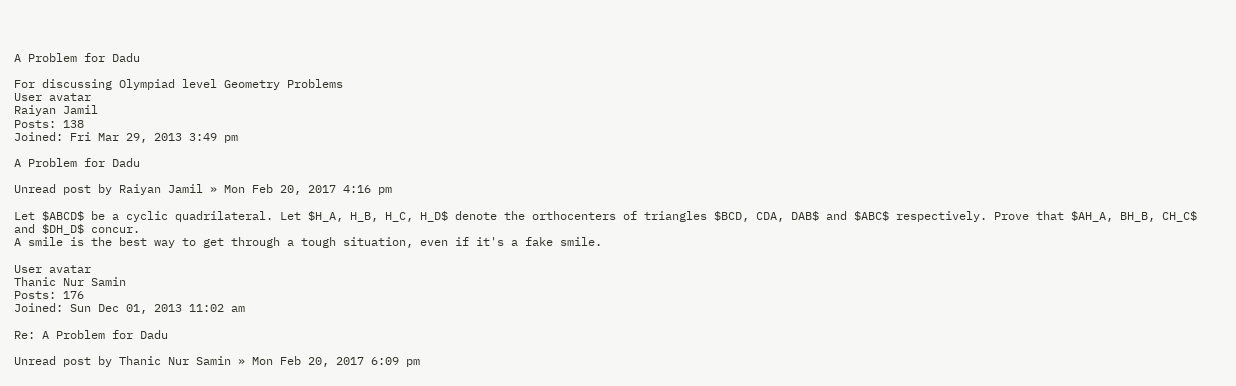A Problem for Dadu

For discussing Olympiad level Geometry Problems
User avatar
Raiyan Jamil
Posts: 138
Joined: Fri Mar 29, 2013 3:49 pm

A Problem for Dadu

Unread post by Raiyan Jamil » Mon Feb 20, 2017 4:16 pm

Let $ABCD$ be a cyclic quadrilateral. Let $H_A, H_B, H_C, H_D$ denote the orthocenters of triangles $BCD, CDA, DAB$ and $ABC$ respectively. Prove that $AH_A, BH_B, CH_C$ and $DH_D$ concur.
A smile is the best way to get through a tough situation, even if it's a fake smile.

User avatar
Thanic Nur Samin
Posts: 176
Joined: Sun Dec 01, 2013 11:02 am

Re: A Problem for Dadu

Unread post by Thanic Nur Samin » Mon Feb 20, 2017 6:09 pm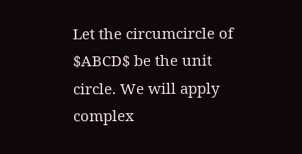Let the circumcircle of $ABCD$ be the unit circle. We will apply complex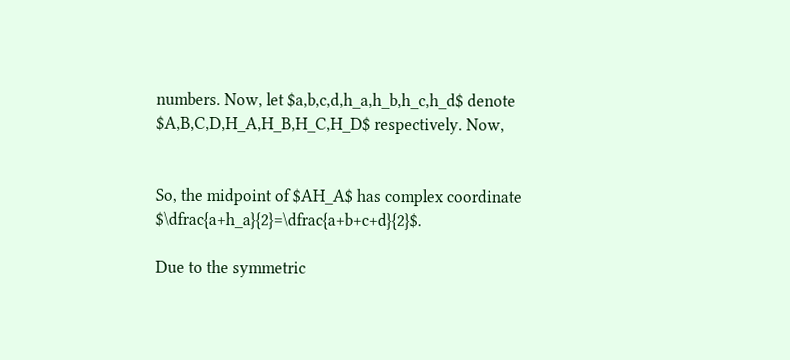numbers. Now, let $a,b,c,d,h_a,h_b,h_c,h_d$ denote $A,B,C,D,H_A,H_B,H_C,H_D$ respectively. Now,


So, the midpoint of $AH_A$ has complex coordinate $\dfrac{a+h_a}{2}=\dfrac{a+b+c+d}{2}$.

Due to the symmetric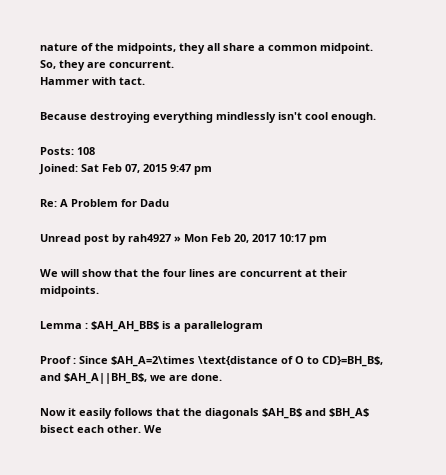nature of the midpoints, they all share a common midpoint. So, they are concurrent.
Hammer with tact.

Because destroying everything mindlessly isn't cool enough.

Posts: 108
Joined: Sat Feb 07, 2015 9:47 pm

Re: A Problem for Dadu

Unread post by rah4927 » Mon Feb 20, 2017 10:17 pm

We will show that the four lines are concurrent at their midpoints.

Lemma : $AH_AH_BB$ is a parallelogram

Proof : Since $AH_A=2\times \text{distance of O to CD}=BH_B$, and $AH_A||BH_B$, we are done.

Now it easily follows that the diagonals $AH_B$ and $BH_A$ bisect each other. We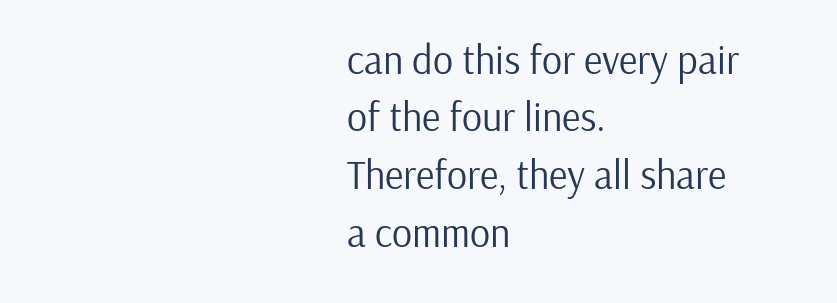can do this for every pair of the four lines. Therefore, they all share a common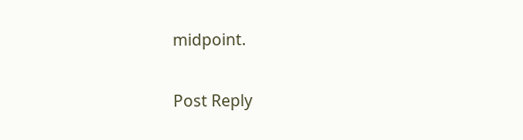midpoint.

Post Reply